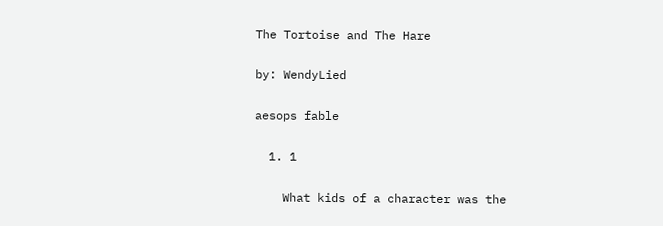The Tortoise and The Hare

by: WendyLied

aesops fable

  1. 1

    What kids of a character was the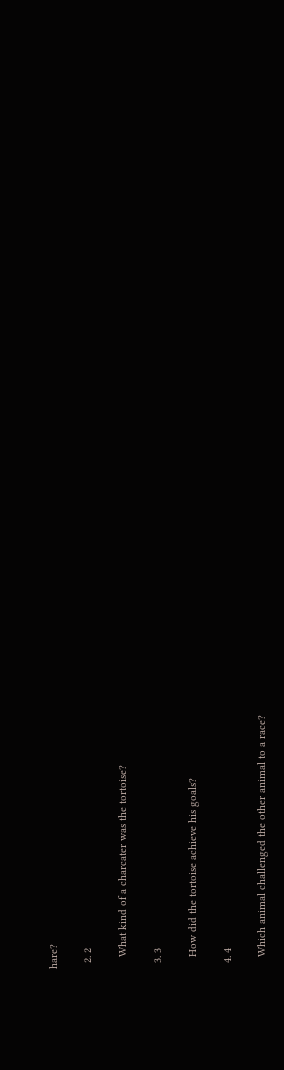hare?

  2. 2

    What kind of a charcater was the tortoise?

  3. 3

    How did the tortoise achieve his goals?

  4. 4

    Which animal challenged the other animal to a race?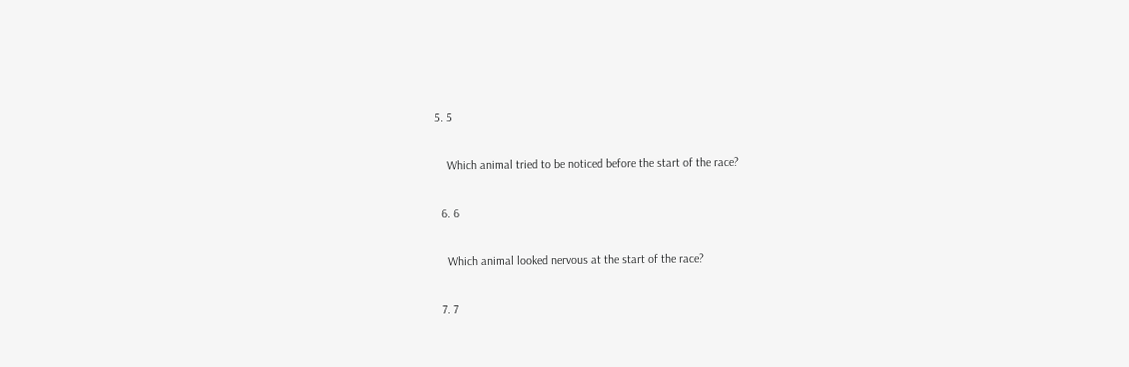5. 5

    Which animal tried to be noticed before the start of the race?

  6. 6

    Which animal looked nervous at the start of the race?

  7. 7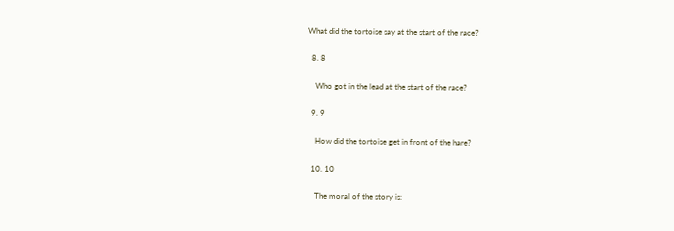What did the tortoise say at the start of the race?

  8. 8

    Who got in the lead at the start of the race?

  9. 9

    How did the tortoise get in front of the hare?

  10. 10

    The moral of the story is: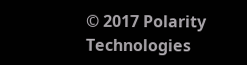© 2017 Polarity Technologies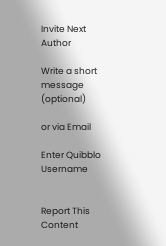Invite Next Author

Write a short message (optional)

or via Email

Enter Quibblo Username


Report This Content